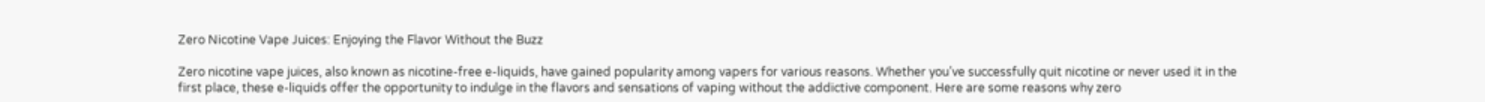Zero Nicotine Vape Juices: Enjoying the Flavor Without the Buzz

Zero nicotine vape juices, also known as nicotine-free e-liquids, have gained popularity among vapers for various reasons. Whether you’ve successfully quit nicotine or never used it in the first place, these e-liquids offer the opportunity to indulge in the flavors and sensations of vaping without the addictive component. Here are some reasons why zero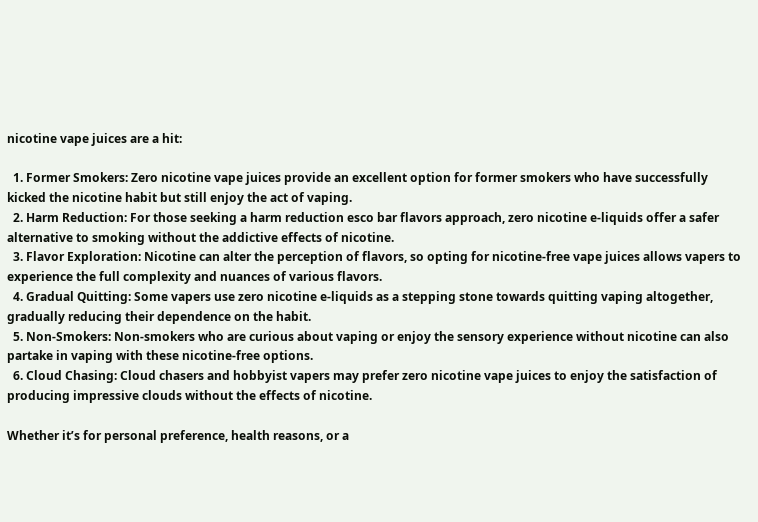nicotine vape juices are a hit:

  1. Former Smokers: Zero nicotine vape juices provide an excellent option for former smokers who have successfully kicked the nicotine habit but still enjoy the act of vaping.
  2. Harm Reduction: For those seeking a harm reduction esco bar flavors approach, zero nicotine e-liquids offer a safer alternative to smoking without the addictive effects of nicotine.
  3. Flavor Exploration: Nicotine can alter the perception of flavors, so opting for nicotine-free vape juices allows vapers to experience the full complexity and nuances of various flavors.
  4. Gradual Quitting: Some vapers use zero nicotine e-liquids as a stepping stone towards quitting vaping altogether, gradually reducing their dependence on the habit.
  5. Non-Smokers: Non-smokers who are curious about vaping or enjoy the sensory experience without nicotine can also partake in vaping with these nicotine-free options.
  6. Cloud Chasing: Cloud chasers and hobbyist vapers may prefer zero nicotine vape juices to enjoy the satisfaction of producing impressive clouds without the effects of nicotine.

Whether it’s for personal preference, health reasons, or a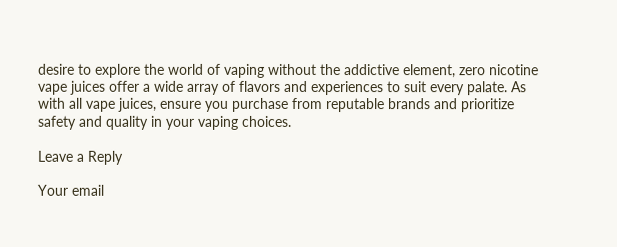desire to explore the world of vaping without the addictive element, zero nicotine vape juices offer a wide array of flavors and experiences to suit every palate. As with all vape juices, ensure you purchase from reputable brands and prioritize safety and quality in your vaping choices.

Leave a Reply

Your email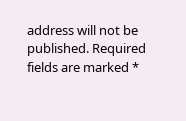address will not be published. Required fields are marked *